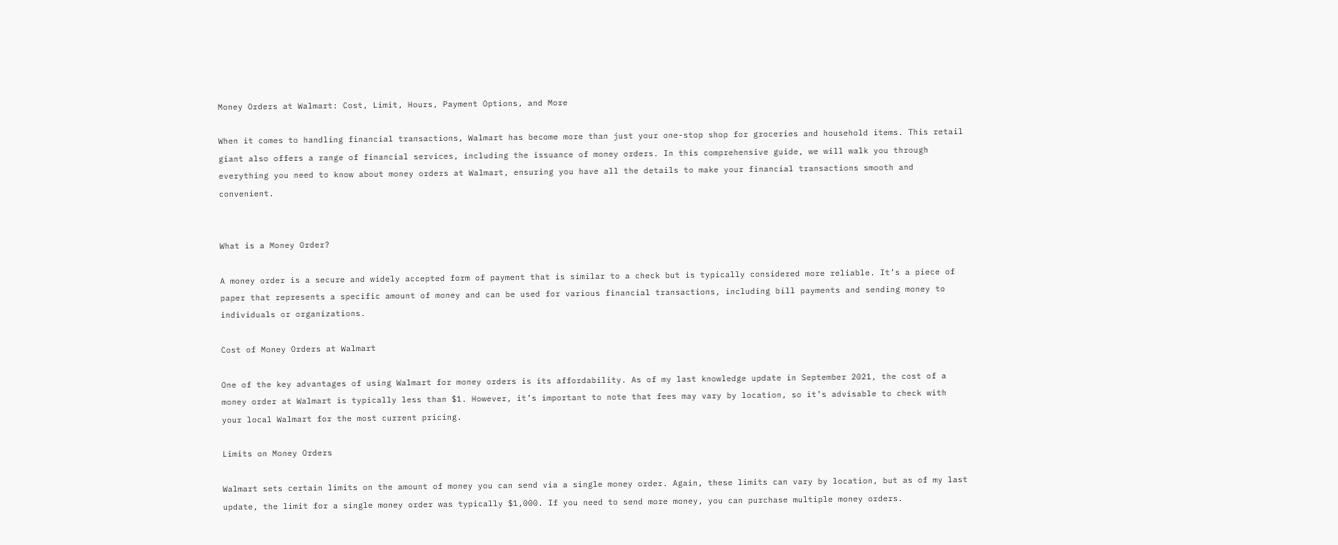Money Orders at Walmart: Cost, Limit, Hours, Payment Options, and More

When it comes to handling financial transactions, Walmart has become more than just your one-stop shop for groceries and household items. This retail giant also offers a range of financial services, including the issuance of money orders. In this comprehensive guide, we will walk you through everything you need to know about money orders at Walmart, ensuring you have all the details to make your financial transactions smooth and convenient.


What is a Money Order?

A money order is a secure and widely accepted form of payment that is similar to a check but is typically considered more reliable. It’s a piece of paper that represents a specific amount of money and can be used for various financial transactions, including bill payments and sending money to individuals or organizations.

Cost of Money Orders at Walmart

One of the key advantages of using Walmart for money orders is its affordability. As of my last knowledge update in September 2021, the cost of a money order at Walmart is typically less than $1. However, it’s important to note that fees may vary by location, so it’s advisable to check with your local Walmart for the most current pricing.

Limits on Money Orders

Walmart sets certain limits on the amount of money you can send via a single money order. Again, these limits can vary by location, but as of my last update, the limit for a single money order was typically $1,000. If you need to send more money, you can purchase multiple money orders.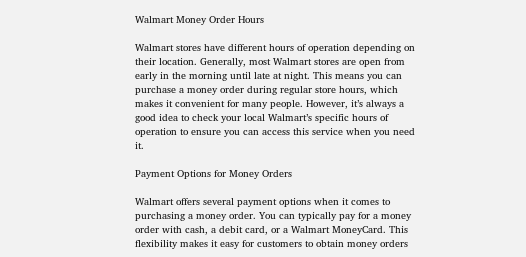Walmart Money Order Hours

Walmart stores have different hours of operation depending on their location. Generally, most Walmart stores are open from early in the morning until late at night. This means you can purchase a money order during regular store hours, which makes it convenient for many people. However, it’s always a good idea to check your local Walmart’s specific hours of operation to ensure you can access this service when you need it.

Payment Options for Money Orders

Walmart offers several payment options when it comes to purchasing a money order. You can typically pay for a money order with cash, a debit card, or a Walmart MoneyCard. This flexibility makes it easy for customers to obtain money orders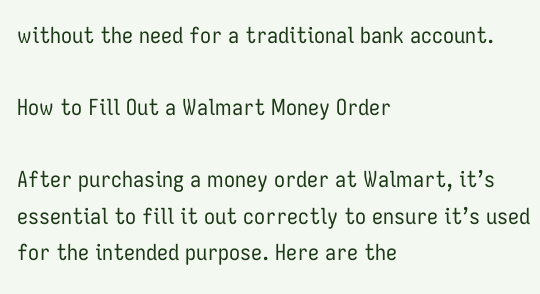without the need for a traditional bank account.

How to Fill Out a Walmart Money Order

After purchasing a money order at Walmart, it’s essential to fill it out correctly to ensure it’s used for the intended purpose. Here are the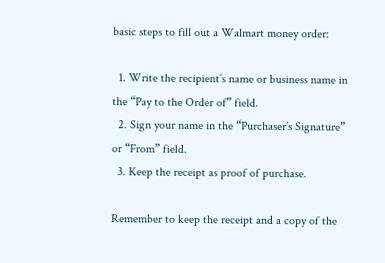basic steps to fill out a Walmart money order:

  1. Write the recipient’s name or business name in the “Pay to the Order of” field.
  2. Sign your name in the “Purchaser’s Signature” or “From” field.
  3. Keep the receipt as proof of purchase.

Remember to keep the receipt and a copy of the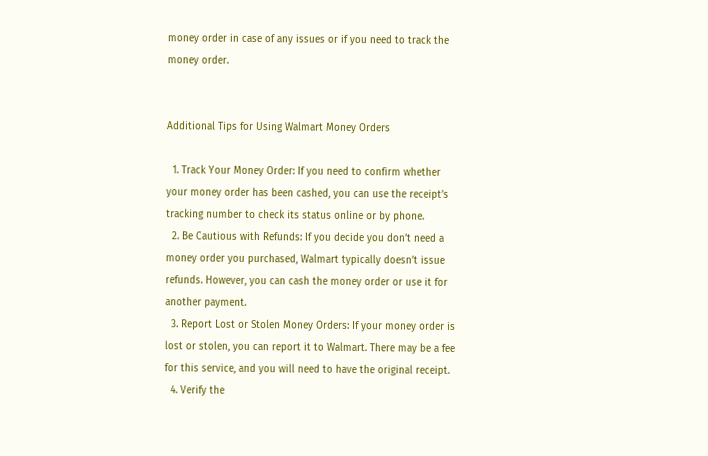money order in case of any issues or if you need to track the money order.


Additional Tips for Using Walmart Money Orders

  1. Track Your Money Order: If you need to confirm whether your money order has been cashed, you can use the receipt’s tracking number to check its status online or by phone.
  2. Be Cautious with Refunds: If you decide you don’t need a money order you purchased, Walmart typically doesn’t issue refunds. However, you can cash the money order or use it for another payment.
  3. Report Lost or Stolen Money Orders: If your money order is lost or stolen, you can report it to Walmart. There may be a fee for this service, and you will need to have the original receipt.
  4. Verify the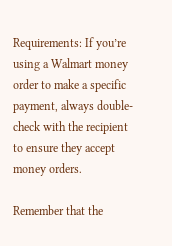Requirements: If you’re using a Walmart money order to make a specific payment, always double-check with the recipient to ensure they accept money orders.

Remember that the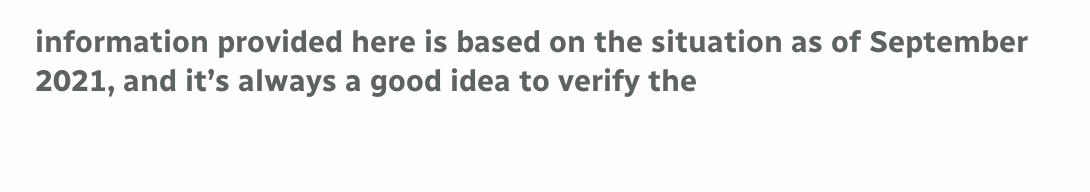information provided here is based on the situation as of September 2021, and it’s always a good idea to verify the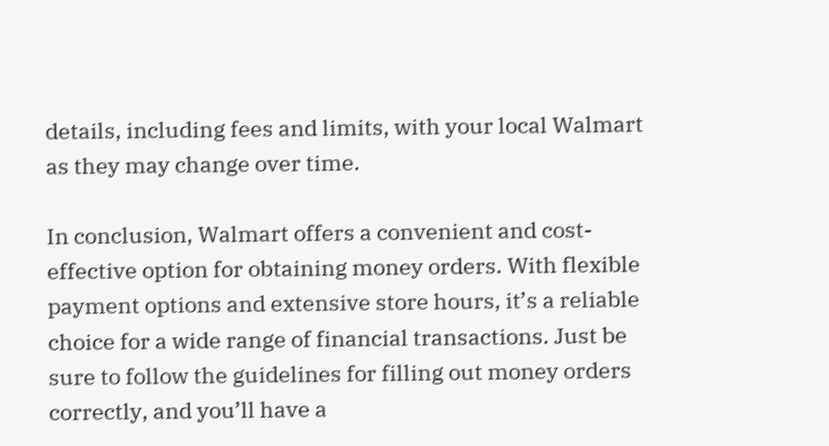details, including fees and limits, with your local Walmart as they may change over time.

In conclusion, Walmart offers a convenient and cost-effective option for obtaining money orders. With flexible payment options and extensive store hours, it’s a reliable choice for a wide range of financial transactions. Just be sure to follow the guidelines for filling out money orders correctly, and you’ll have a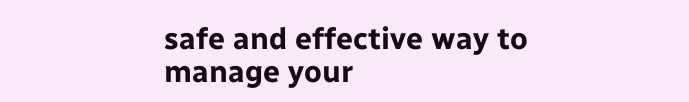safe and effective way to manage your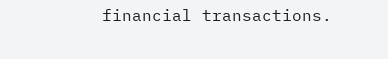financial transactions.